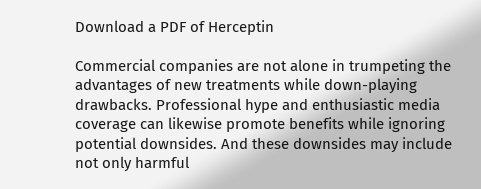Download a PDF of Herceptin

Commercial companies are not alone in trumpeting the advantages of new treatments while down-playing drawbacks. Professional hype and enthusiastic media coverage can likewise promote benefits while ignoring potential downsides. And these downsides may include not only harmful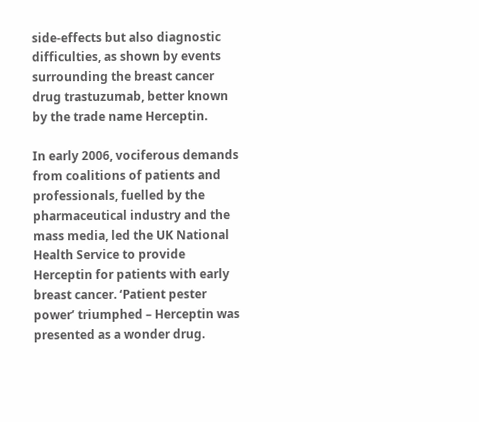side-effects but also diagnostic difficulties, as shown by events surrounding the breast cancer drug trastuzumab, better known by the trade name Herceptin.

In early 2006, vociferous demands from coalitions of patients and professionals, fuelled by the pharmaceutical industry and the mass media, led the UK National Health Service to provide Herceptin for patients with early breast cancer. ‘Patient pester power’ triumphed – Herceptin was presented as a wonder drug.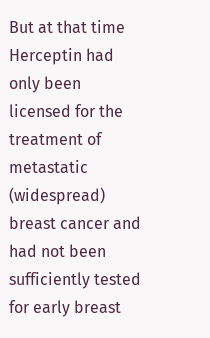But at that time Herceptin had only been licensed for the treatment of metastatic (widespread) breast cancer and had not been sufficiently tested for early breast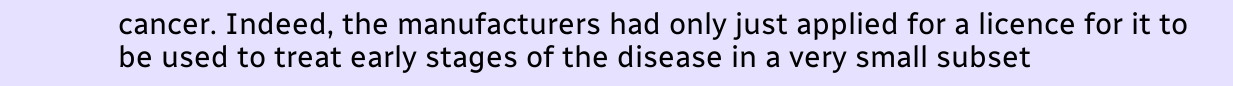cancer. Indeed, the manufacturers had only just applied for a licence for it to be used to treat early stages of the disease in a very small subset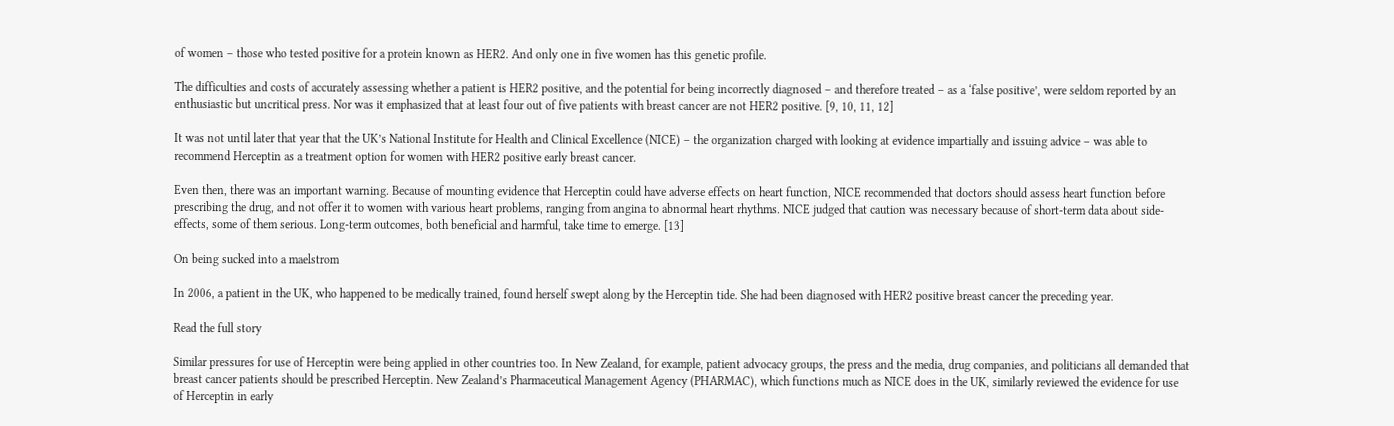of women – those who tested positive for a protein known as HER2. And only one in five women has this genetic profile.

The difficulties and costs of accurately assessing whether a patient is HER2 positive, and the potential for being incorrectly diagnosed – and therefore treated – as a ‘false positive’, were seldom reported by an enthusiastic but uncritical press. Nor was it emphasized that at least four out of five patients with breast cancer are not HER2 positive. [9, 10, 11, 12]

It was not until later that year that the UK’s National Institute for Health and Clinical Excellence (NICE) – the organization charged with looking at evidence impartially and issuing advice – was able to recommend Herceptin as a treatment option for women with HER2 positive early breast cancer.

Even then, there was an important warning. Because of mounting evidence that Herceptin could have adverse effects on heart function, NICE recommended that doctors should assess heart function before prescribing the drug, and not offer it to women with various heart problems, ranging from angina to abnormal heart rhythms. NICE judged that caution was necessary because of short-term data about side-effects, some of them serious. Long-term outcomes, both beneficial and harmful, take time to emerge. [13]

On being sucked into a maelstrom

In 2006, a patient in the UK, who happened to be medically trained, found herself swept along by the Herceptin tide. She had been diagnosed with HER2 positive breast cancer the preceding year.

Read the full story

Similar pressures for use of Herceptin were being applied in other countries too. In New Zealand, for example, patient advocacy groups, the press and the media, drug companies, and politicians all demanded that breast cancer patients should be prescribed Herceptin. New Zealand’s Pharmaceutical Management Agency (PHARMAC), which functions much as NICE does in the UK, similarly reviewed the evidence for use of Herceptin in early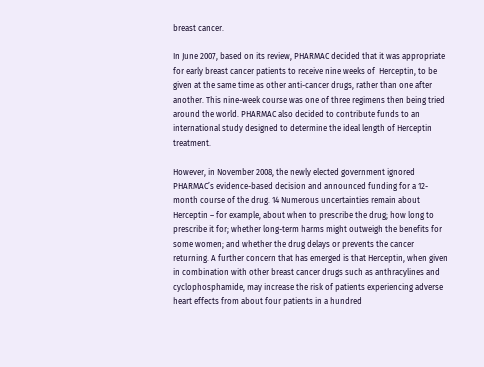breast cancer.

In June 2007, based on its review, PHARMAC decided that it was appropriate for early breast cancer patients to receive nine weeks of  Herceptin, to be given at the same time as other anti-cancer drugs, rather than one after another. This nine-week course was one of three regimens then being tried around the world. PHARMAC also decided to contribute funds to an international study designed to determine the ideal length of Herceptin treatment.

However, in November 2008, the newly elected government ignored PHARMAC’s evidence-based decision and announced funding for a 12-month course of the drug. 14 Numerous uncertainties remain about Herceptin – for example, about when to prescribe the drug; how long to prescribe it for; whether long-term harms might outweigh the benefits for some women; and whether the drug delays or prevents the cancer returning. A further concern that has emerged is that Herceptin, when given in combination with other breast cancer drugs such as anthracylines and cyclophosphamide, may increase the risk of patients experiencing adverse heart effects from about four patients in a hundred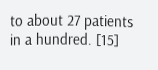to about 27 patients in a hundred. [15]